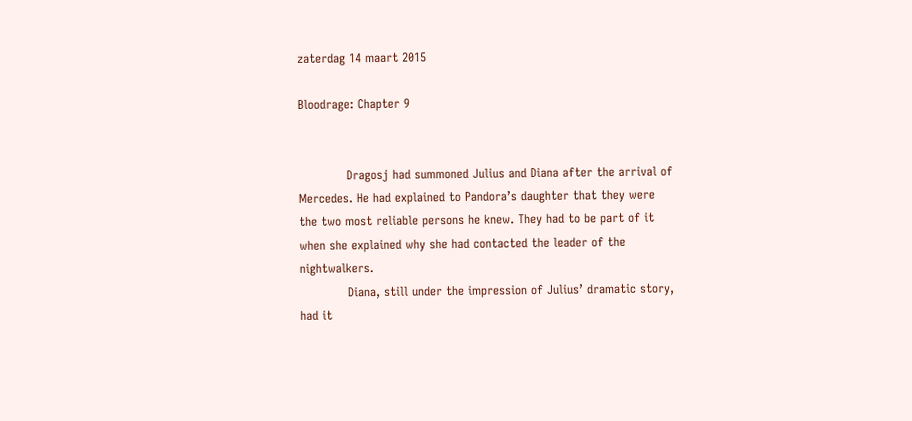zaterdag 14 maart 2015

Bloodrage: Chapter 9


            Dragosj had summoned Julius and Diana after the arrival of Mercedes. He had explained to Pandora’s daughter that they were the two most reliable persons he knew. They had to be part of it when she explained why she had contacted the leader of the nightwalkers.
            Diana, still under the impression of Julius’ dramatic story, had it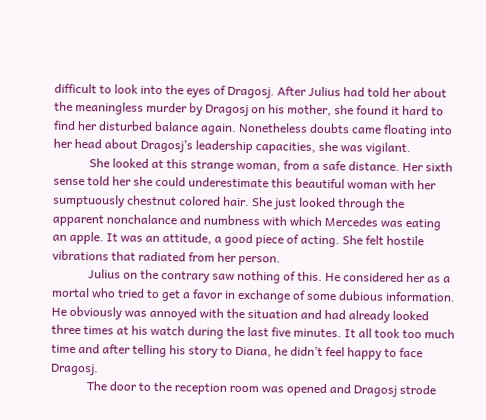difficult to look into the eyes of Dragosj. After Julius had told her about the meaningless murder by Dragosj on his mother, she found it hard to find her disturbed balance again. Nonetheless doubts came floating into her head about Dragosj’s leadership capacities, she was vigilant.
            She looked at this strange woman, from a safe distance. Her sixth sense told her she could underestimate this beautiful woman with her sumptuously chestnut colored hair. She just looked through the apparent nonchalance and numbness with which Mercedes was eating an apple. It was an attitude, a good piece of acting. She felt hostile vibrations that radiated from her person.
            Julius on the contrary saw nothing of this. He considered her as a mortal who tried to get a favor in exchange of some dubious information. He obviously was annoyed with the situation and had already looked three times at his watch during the last five minutes. It all took too much time and after telling his story to Diana, he didn’t feel happy to face Dragosj.
            The door to the reception room was opened and Dragosj strode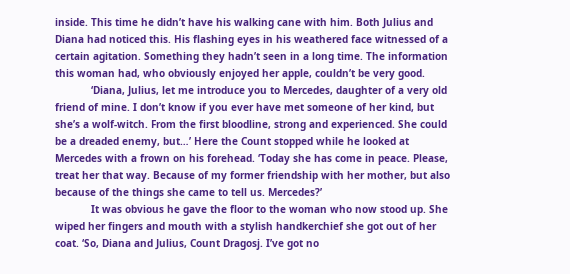inside. This time he didn’t have his walking cane with him. Both Julius and Diana had noticed this. His flashing eyes in his weathered face witnessed of a certain agitation. Something they hadn’t seen in a long time. The information this woman had, who obviously enjoyed her apple, couldn’t be very good.
            ‘Diana, Julius, let me introduce you to Mercedes, daughter of a very old friend of mine. I don’t know if you ever have met someone of her kind, but she’s a wolf-witch. From the first bloodline, strong and experienced. She could be a dreaded enemy, but…’ Here the Count stopped while he looked at Mercedes with a frown on his forehead. ‘Today she has come in peace. Please, treat her that way. Because of my former friendship with her mother, but also because of the things she came to tell us. Mercedes?’
            It was obvious he gave the floor to the woman who now stood up. She wiped her fingers and mouth with a stylish handkerchief she got out of her coat. ‘So, Diana and Julius, Count Dragosj. I’ve got no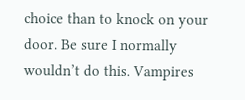choice than to knock on your door. Be sure I normally wouldn’t do this. Vampires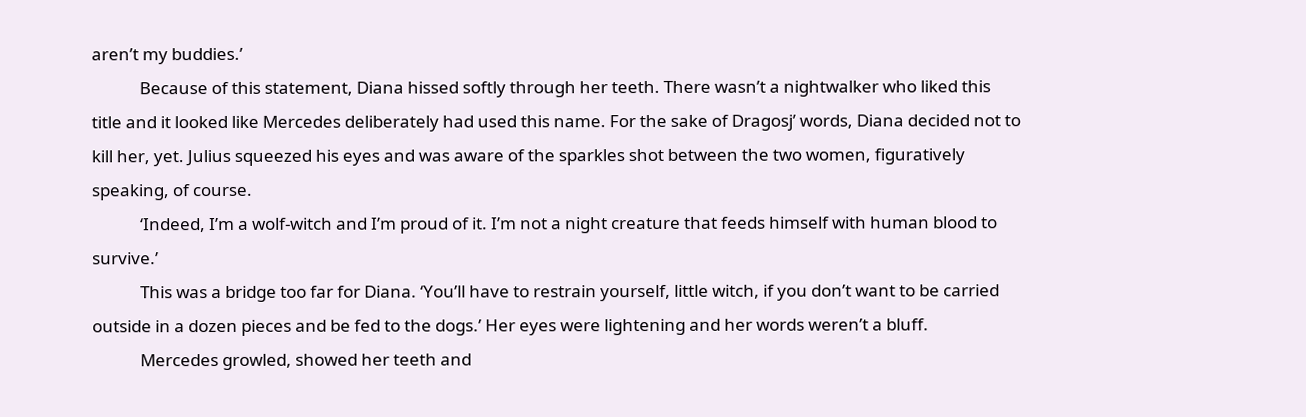aren’t my buddies.’
            Because of this statement, Diana hissed softly through her teeth. There wasn’t a nightwalker who liked this title and it looked like Mercedes deliberately had used this name. For the sake of Dragosj’ words, Diana decided not to kill her, yet. Julius squeezed his eyes and was aware of the sparkles shot between the two women, figuratively speaking, of course.
            ‘Indeed, I’m a wolf-witch and I’m proud of it. I’m not a night creature that feeds himself with human blood to survive.’
            This was a bridge too far for Diana. ‘You’ll have to restrain yourself, little witch, if you don’t want to be carried outside in a dozen pieces and be fed to the dogs.’ Her eyes were lightening and her words weren’t a bluff.
            Mercedes growled, showed her teeth and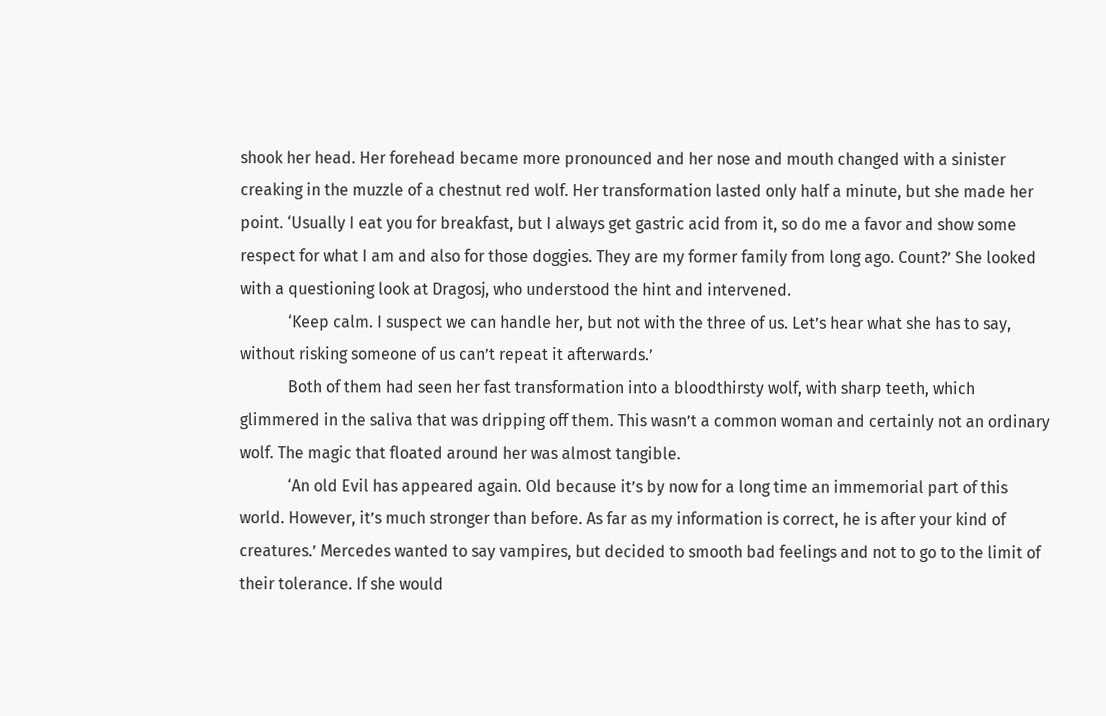shook her head. Her forehead became more pronounced and her nose and mouth changed with a sinister creaking in the muzzle of a chestnut red wolf. Her transformation lasted only half a minute, but she made her point. ‘Usually I eat you for breakfast, but I always get gastric acid from it, so do me a favor and show some respect for what I am and also for those doggies. They are my former family from long ago. Count?’ She looked with a questioning look at Dragosj, who understood the hint and intervened.
            ‘Keep calm. I suspect we can handle her, but not with the three of us. Let’s hear what she has to say, without risking someone of us can’t repeat it afterwards.’
            Both of them had seen her fast transformation into a bloodthirsty wolf, with sharp teeth, which glimmered in the saliva that was dripping off them. This wasn’t a common woman and certainly not an ordinary wolf. The magic that floated around her was almost tangible.
            ‘An old Evil has appeared again. Old because it’s by now for a long time an immemorial part of this world. However, it’s much stronger than before. As far as my information is correct, he is after your kind of creatures.’ Mercedes wanted to say vampires, but decided to smooth bad feelings and not to go to the limit of their tolerance. If she would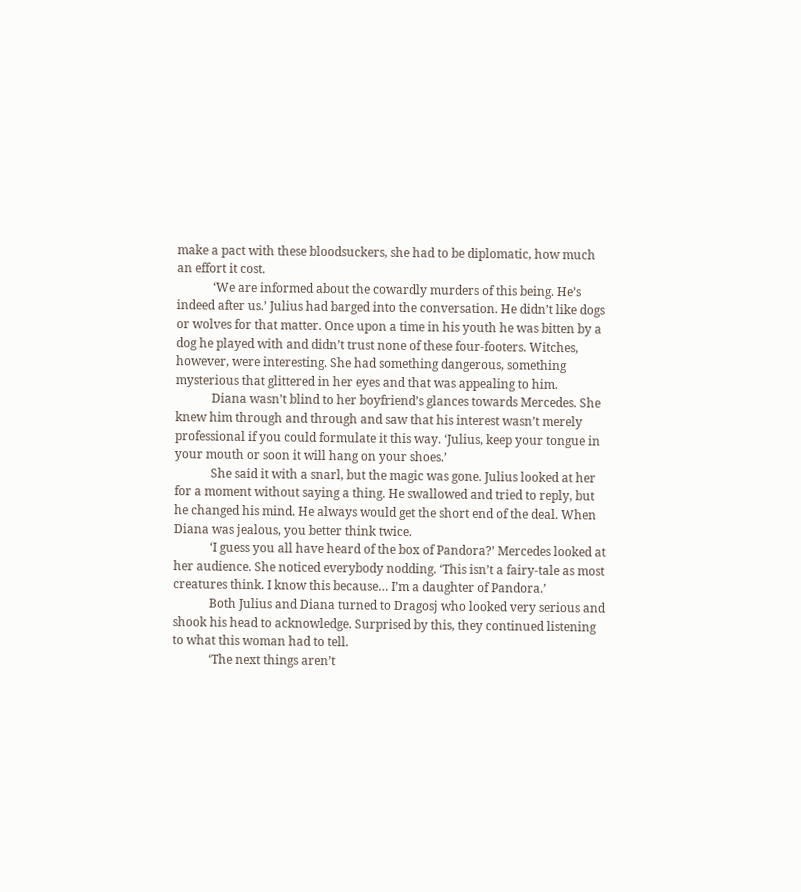make a pact with these bloodsuckers, she had to be diplomatic, how much an effort it cost.
            ‘We are informed about the cowardly murders of this being. He’s indeed after us.’ Julius had barged into the conversation. He didn’t like dogs or wolves for that matter. Once upon a time in his youth he was bitten by a dog he played with and didn’t trust none of these four-footers. Witches, however, were interesting. She had something dangerous, something mysterious that glittered in her eyes and that was appealing to him.
            Diana wasn’t blind to her boyfriend’s glances towards Mercedes. She knew him through and through and saw that his interest wasn’t merely professional if you could formulate it this way. ‘Julius, keep your tongue in your mouth or soon it will hang on your shoes.’
            She said it with a snarl, but the magic was gone. Julius looked at her for a moment without saying a thing. He swallowed and tried to reply, but he changed his mind. He always would get the short end of the deal. When Diana was jealous, you better think twice.
            ‘I guess you all have heard of the box of Pandora?’ Mercedes looked at her audience. She noticed everybody nodding. ‘This isn’t a fairy-tale as most creatures think. I know this because… I’m a daughter of Pandora.’
            Both Julius and Diana turned to Dragosj who looked very serious and shook his head to acknowledge. Surprised by this, they continued listening to what this woman had to tell.
            ‘The next things aren’t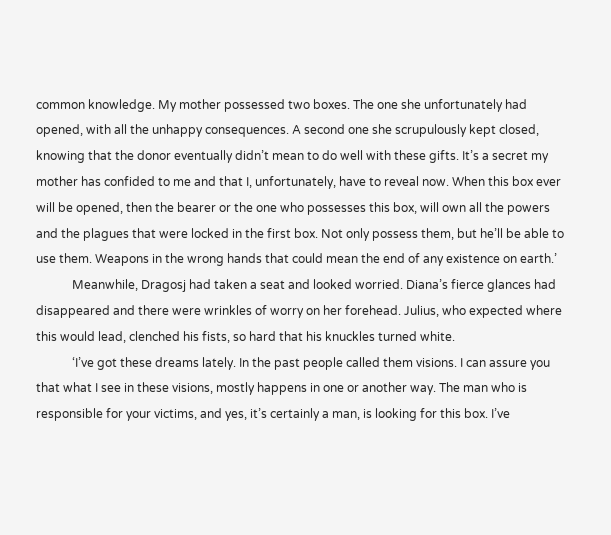common knowledge. My mother possessed two boxes. The one she unfortunately had opened, with all the unhappy consequences. A second one she scrupulously kept closed, knowing that the donor eventually didn’t mean to do well with these gifts. It’s a secret my mother has confided to me and that I, unfortunately, have to reveal now. When this box ever will be opened, then the bearer or the one who possesses this box, will own all the powers and the plagues that were locked in the first box. Not only possess them, but he’ll be able to use them. Weapons in the wrong hands that could mean the end of any existence on earth.’
            Meanwhile, Dragosj had taken a seat and looked worried. Diana’s fierce glances had disappeared and there were wrinkles of worry on her forehead. Julius, who expected where this would lead, clenched his fists, so hard that his knuckles turned white.
            ‘I’ve got these dreams lately. In the past people called them visions. I can assure you that what I see in these visions, mostly happens in one or another way. The man who is responsible for your victims, and yes, it’s certainly a man, is looking for this box. I’ve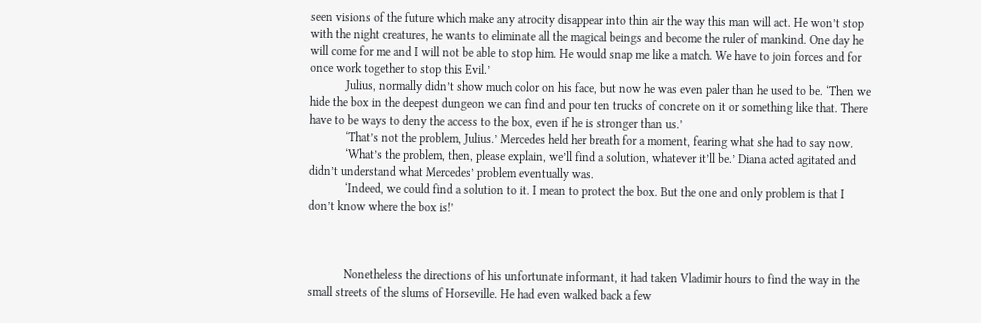seen visions of the future which make any atrocity disappear into thin air the way this man will act. He won’t stop with the night creatures, he wants to eliminate all the magical beings and become the ruler of mankind. One day he will come for me and I will not be able to stop him. He would snap me like a match. We have to join forces and for once work together to stop this Evil.’
            Julius, normally didn’t show much color on his face, but now he was even paler than he used to be. ‘Then we hide the box in the deepest dungeon we can find and pour ten trucks of concrete on it or something like that. There have to be ways to deny the access to the box, even if he is stronger than us.’
            ‘That’s not the problem, Julius.’ Mercedes held her breath for a moment, fearing what she had to say now.
            ‘What’s the problem, then, please explain, we’ll find a solution, whatever it’ll be.’ Diana acted agitated and didn’t understand what Mercedes’ problem eventually was.
            ‘Indeed, we could find a solution to it. I mean to protect the box. But the one and only problem is that I don’t know where the box is!’



            Nonetheless the directions of his unfortunate informant, it had taken Vladimir hours to find the way in the small streets of the slums of Horseville. He had even walked back a few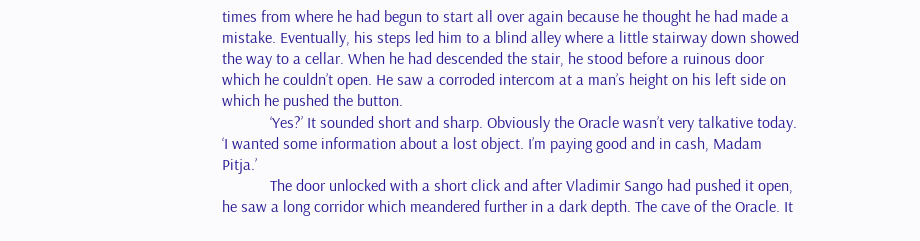times from where he had begun to start all over again because he thought he had made a mistake. Eventually, his steps led him to a blind alley where a little stairway down showed the way to a cellar. When he had descended the stair, he stood before a ruinous door which he couldn’t open. He saw a corroded intercom at a man’s height on his left side on which he pushed the button.
            ‘Yes?’ It sounded short and sharp. Obviously the Oracle wasn’t very talkative today. ‘I wanted some information about a lost object. I’m paying good and in cash, Madam Pitja.’
            The door unlocked with a short click and after Vladimir Sango had pushed it open, he saw a long corridor which meandered further in a dark depth. The cave of the Oracle. It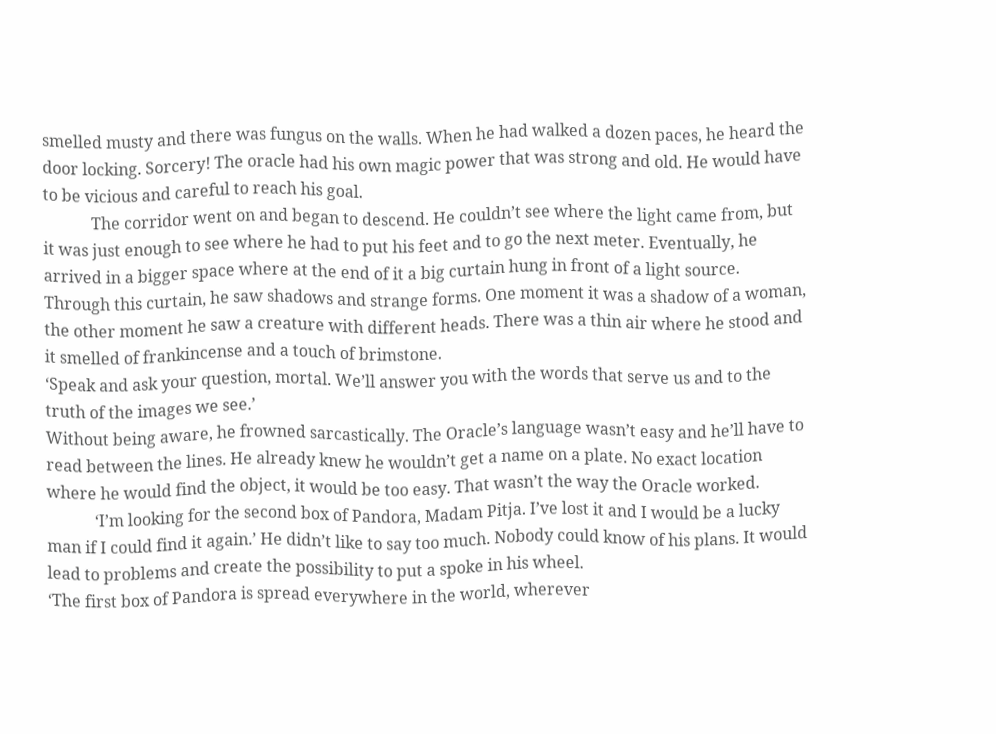smelled musty and there was fungus on the walls. When he had walked a dozen paces, he heard the door locking. Sorcery! The oracle had his own magic power that was strong and old. He would have to be vicious and careful to reach his goal.
            The corridor went on and began to descend. He couldn’t see where the light came from, but it was just enough to see where he had to put his feet and to go the next meter. Eventually, he arrived in a bigger space where at the end of it a big curtain hung in front of a light source. Through this curtain, he saw shadows and strange forms. One moment it was a shadow of a woman, the other moment he saw a creature with different heads. There was a thin air where he stood and it smelled of frankincense and a touch of brimstone.
‘Speak and ask your question, mortal. We’ll answer you with the words that serve us and to the truth of the images we see.’
Without being aware, he frowned sarcastically. The Oracle’s language wasn’t easy and he’ll have to read between the lines. He already knew he wouldn’t get a name on a plate. No exact location where he would find the object, it would be too easy. That wasn’t the way the Oracle worked.
            ‘I’m looking for the second box of Pandora, Madam Pitja. I’ve lost it and I would be a lucky man if I could find it again.’ He didn’t like to say too much. Nobody could know of his plans. It would lead to problems and create the possibility to put a spoke in his wheel.
‘The first box of Pandora is spread everywhere in the world, wherever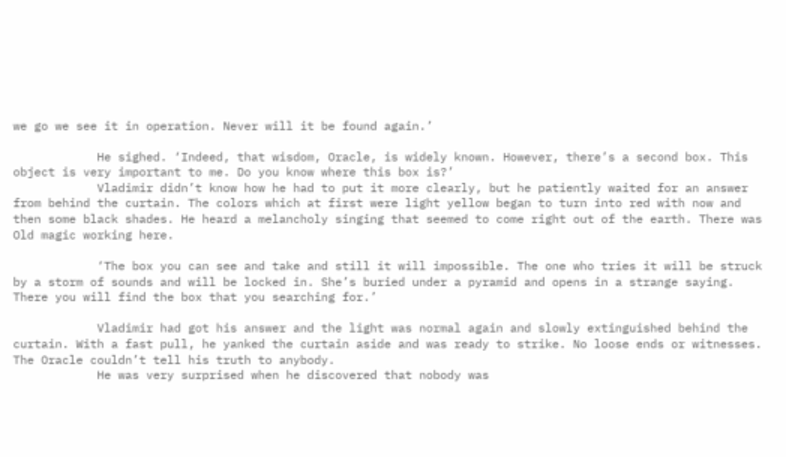we go we see it in operation. Never will it be found again.’

            He sighed. ‘Indeed, that wisdom, Oracle, is widely known. However, there’s a second box. This object is very important to me. Do you know where this box is?’
            Vladimir didn’t know how he had to put it more clearly, but he patiently waited for an answer from behind the curtain. The colors which at first were light yellow began to turn into red with now and then some black shades. He heard a melancholy singing that seemed to come right out of the earth. There was Old magic working here.

            ‘The box you can see and take and still it will impossible. The one who tries it will be struck by a storm of sounds and will be locked in. She’s buried under a pyramid and opens in a strange saying. There you will find the box that you searching for.’

            Vladimir had got his answer and the light was normal again and slowly extinguished behind the curtain. With a fast pull, he yanked the curtain aside and was ready to strike. No loose ends or witnesses. The Oracle couldn’t tell his truth to anybody.
            He was very surprised when he discovered that nobody was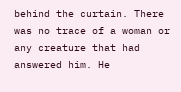behind the curtain. There was no trace of a woman or any creature that had answered him. He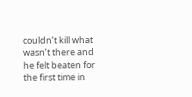couldn’t kill what wasn’t there and he felt beaten for the first time in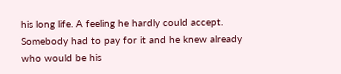his long life. A feeling he hardly could accept. Somebody had to pay for it and he knew already who would be his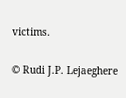victims.

© Rudi J.P. Lejaeghere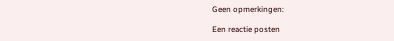Geen opmerkingen:

Een reactie posten